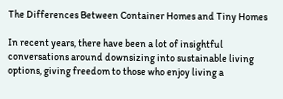The Differences Between Container Homes and Tiny Homes

In recent years, there have been a lot of insightful conversations around downsizing into sustainable living options, giving freedom to those who enjoy living a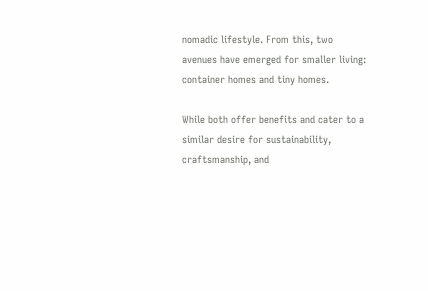nomadic lifestyle. From this, two avenues have emerged for smaller living: container homes and tiny homes.

While both offer benefits and cater to a similar desire for sustainability, craftsmanship, and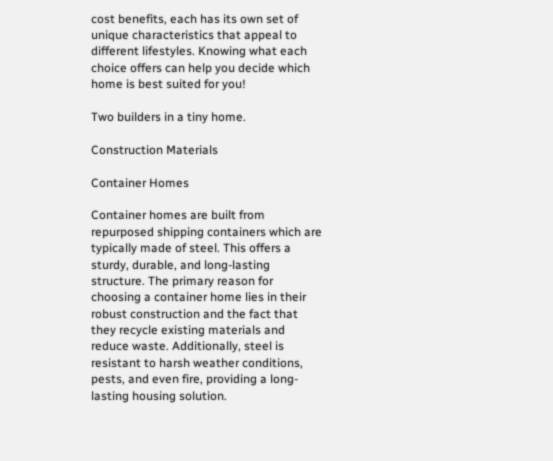cost benefits, each has its own set of unique characteristics that appeal to different lifestyles. Knowing what each choice offers can help you decide which home is best suited for you!

Two builders in a tiny home.

Construction Materials

Container Homes

Container homes are built from repurposed shipping containers which are typically made of steel. This offers a sturdy, durable, and long-lasting structure. The primary reason for choosing a container home lies in their robust construction and the fact that they recycle existing materials and reduce waste. Additionally, steel is resistant to harsh weather conditions, pests, and even fire, providing a long-lasting housing solution.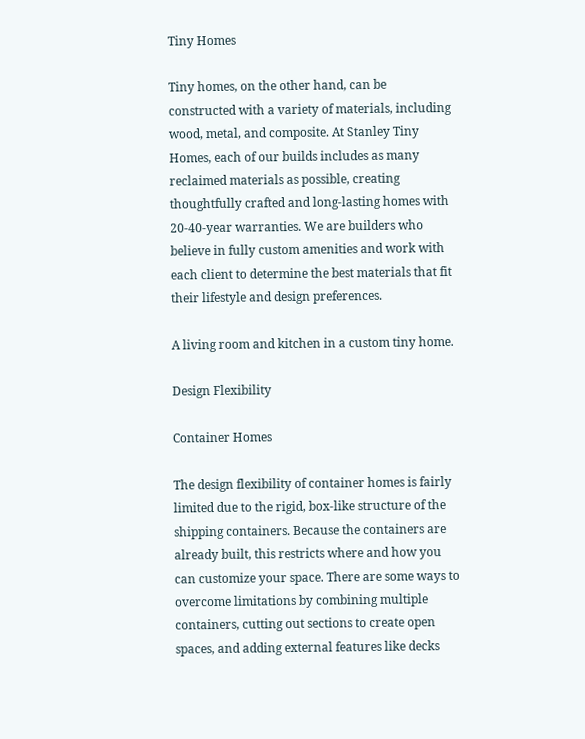Tiny Homes

Tiny homes, on the other hand, can be constructed with a variety of materials, including wood, metal, and composite. At Stanley Tiny Homes, each of our builds includes as many reclaimed materials as possible, creating thoughtfully crafted and long-lasting homes with 20-40-year warranties. We are builders who believe in fully custom amenities and work with each client to determine the best materials that fit their lifestyle and design preferences.

A living room and kitchen in a custom tiny home.

Design Flexibility

Container Homes

The design flexibility of container homes is fairly limited due to the rigid, box-like structure of the shipping containers. Because the containers are already built, this restricts where and how you can customize your space. There are some ways to overcome limitations by combining multiple containers, cutting out sections to create open spaces, and adding external features like decks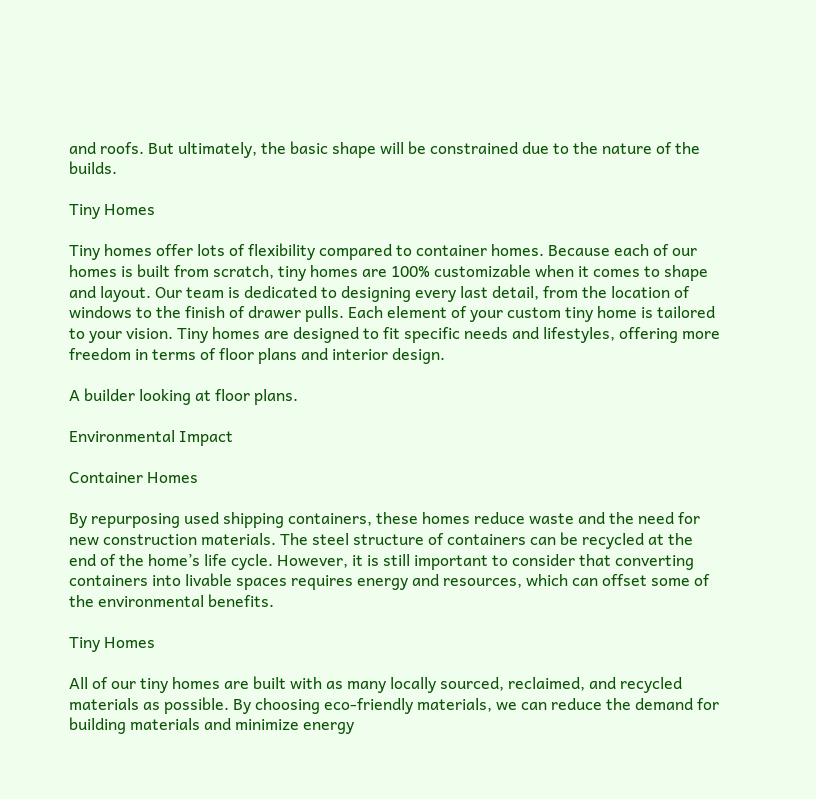and roofs. But ultimately, the basic shape will be constrained due to the nature of the builds.

Tiny Homes

Tiny homes offer lots of flexibility compared to container homes. Because each of our homes is built from scratch, tiny homes are 100% customizable when it comes to shape and layout. Our team is dedicated to designing every last detail, from the location of windows to the finish of drawer pulls. Each element of your custom tiny home is tailored to your vision. Tiny homes are designed to fit specific needs and lifestyles, offering more freedom in terms of floor plans and interior design.

A builder looking at floor plans.

Environmental Impact

Container Homes

By repurposing used shipping containers, these homes reduce waste and the need for new construction materials. The steel structure of containers can be recycled at the end of the home’s life cycle. However, it is still important to consider that converting containers into livable spaces requires energy and resources, which can offset some of the environmental benefits.

Tiny Homes

All of our tiny homes are built with as many locally sourced, reclaimed, and recycled materials as possible. By choosing eco-friendly materials, we can reduce the demand for building materials and minimize energy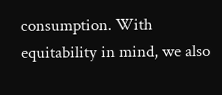consumption. With equitability in mind, we also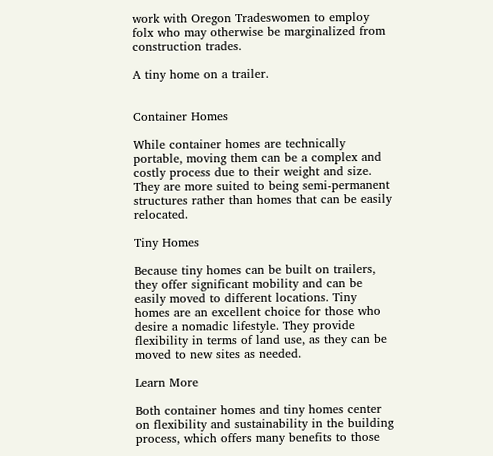work with Oregon Tradeswomen to employ folx who may otherwise be marginalized from construction trades.

A tiny home on a trailer.


Container Homes

While container homes are technically portable, moving them can be a complex and costly process due to their weight and size. They are more suited to being semi-permanent structures rather than homes that can be easily relocated.

Tiny Homes

Because tiny homes can be built on trailers, they offer significant mobility and can be easily moved to different locations. Tiny homes are an excellent choice for those who desire a nomadic lifestyle. They provide flexibility in terms of land use, as they can be moved to new sites as needed.

Learn More

Both container homes and tiny homes center on flexibility and sustainability in the building process, which offers many benefits to those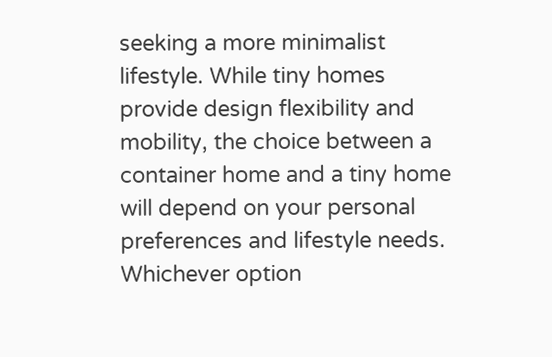seeking a more minimalist lifestyle. While tiny homes provide design flexibility and mobility, the choice between a container home and a tiny home will depend on your personal preferences and lifestyle needs. Whichever option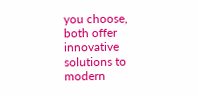you choose, both offer innovative solutions to modern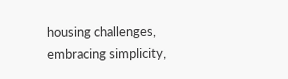housing challenges, embracing simplicity,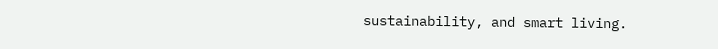sustainability, and smart living.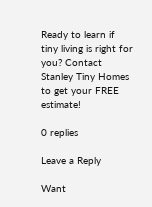Ready to learn if tiny living is right for you? Contact Stanley Tiny Homes to get your FREE estimate!

0 replies

Leave a Reply

Want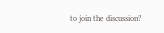to join the discussion?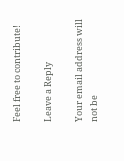Feel free to contribute!

Leave a Reply

Your email address will not be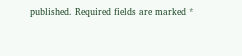published. Required fields are marked *